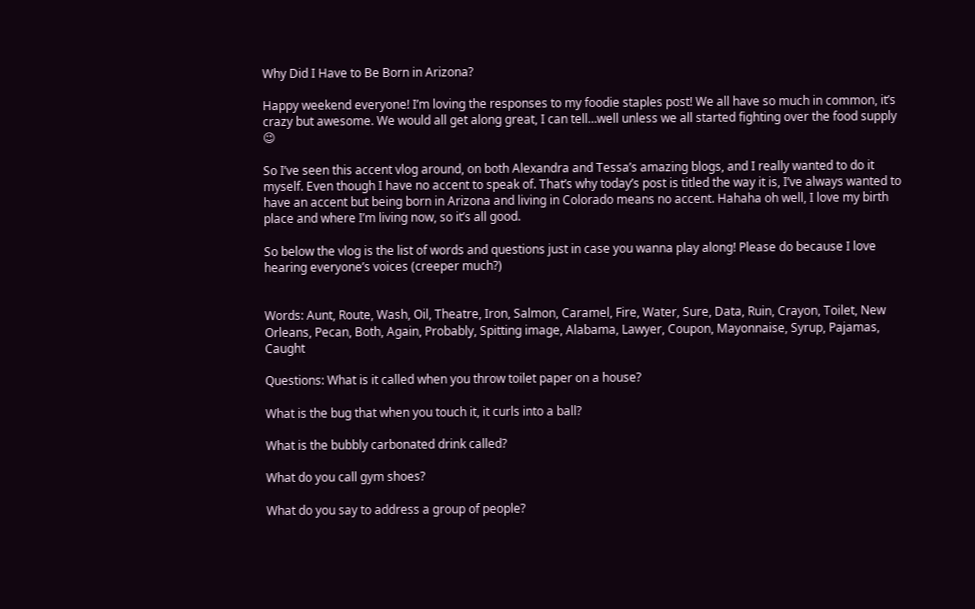Why Did I Have to Be Born in Arizona?

Happy weekend everyone! I’m loving the responses to my foodie staples post! We all have so much in common, it’s crazy but awesome. We would all get along great, I can tell…well unless we all started fighting over the food supply 😉

So I’ve seen this accent vlog around, on both Alexandra and Tessa’s amazing blogs, and I really wanted to do it myself. Even though I have no accent to speak of. That’s why today’s post is titled the way it is, I’ve always wanted to have an accent but being born in Arizona and living in Colorado means no accent. Hahaha oh well, I love my birth place and where I’m living now, so it’s all good.

So below the vlog is the list of words and questions just in case you wanna play along! Please do because I love hearing everyone’s voices (creeper much?)


Words: Aunt, Route, Wash, Oil, Theatre, Iron, Salmon, Caramel, Fire, Water, Sure, Data, Ruin, Crayon, Toilet, New Orleans, Pecan, Both, Again, Probably, Spitting image, Alabama, Lawyer, Coupon, Mayonnaise, Syrup, Pajamas, Caught

Questions: What is it called when you throw toilet paper on a house?

What is the bug that when you touch it, it curls into a ball?

What is the bubbly carbonated drink called?

What do you call gym shoes?

What do you say to address a group of people?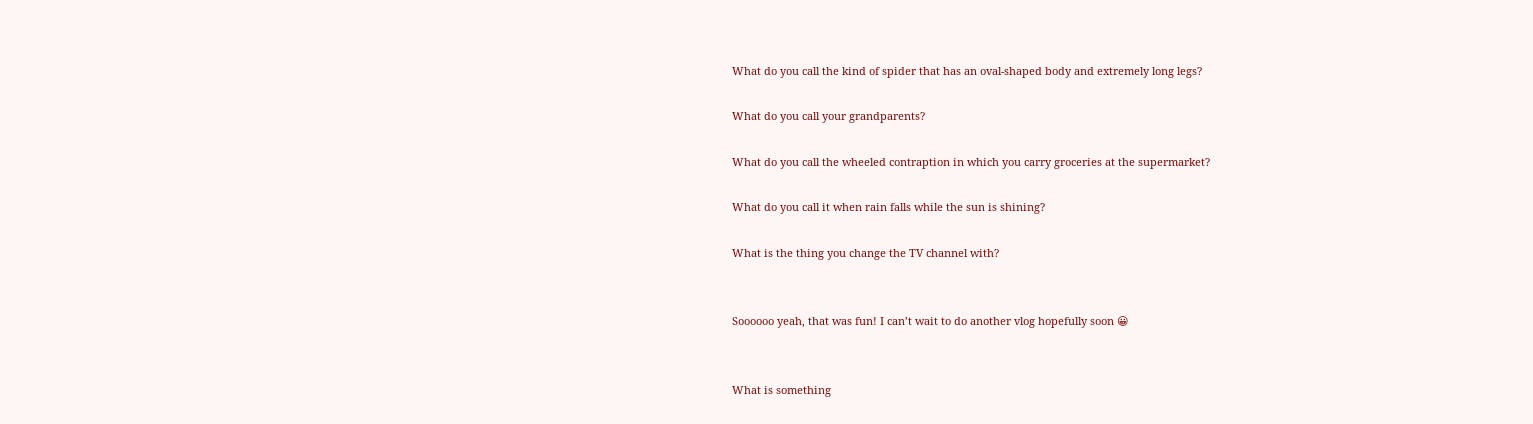What do you call the kind of spider that has an oval-shaped body and extremely long legs?

What do you call your grandparents?

What do you call the wheeled contraption in which you carry groceries at the supermarket?

What do you call it when rain falls while the sun is shining?

What is the thing you change the TV channel with?


Soooooo yeah, that was fun! I can’t wait to do another vlog hopefully soon 😀


What is something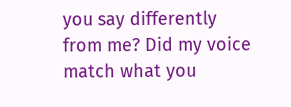you say differently from me? Did my voice match what you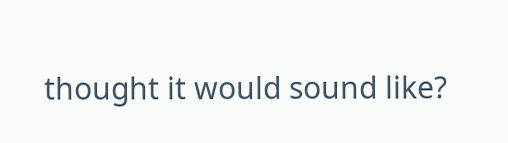thought it would sound like?